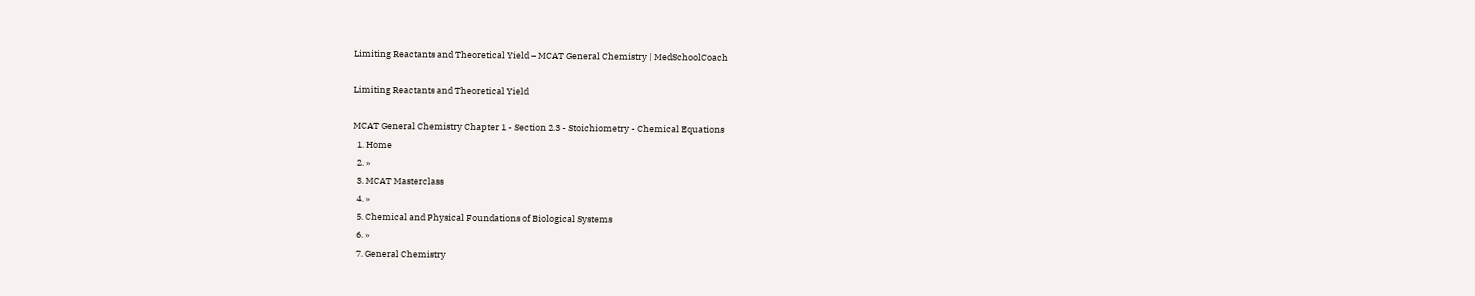Limiting Reactants and Theoretical Yield – MCAT General Chemistry | MedSchoolCoach

Limiting Reactants and Theoretical Yield

MCAT General Chemistry Chapter 1 - Section 2.3 - Stoichiometry - Chemical Equations
  1. Home
  2. »
  3. MCAT Masterclass
  4. »
  5. Chemical and Physical Foundations of Biological Systems
  6. »
  7. General Chemistry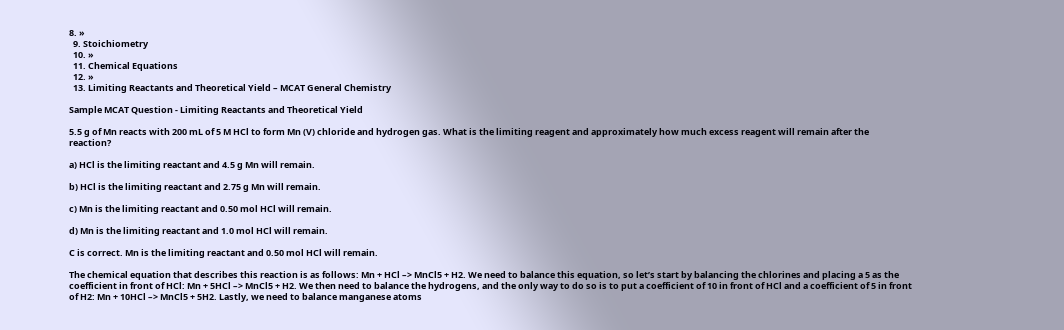8. »
  9. Stoichiometry
  10. »
  11. Chemical Equations
  12. »
  13. Limiting Reactants and Theoretical Yield – MCAT General Chemistry

Sample MCAT Question - Limiting Reactants and Theoretical Yield

5.5 g of Mn reacts with 200 mL of 5 M HCl to form Mn (V) chloride and hydrogen gas. What is the limiting reagent and approximately how much excess reagent will remain after the reaction?

a) HCl is the limiting reactant and 4.5 g Mn will remain.

b) HCl is the limiting reactant and 2.75 g Mn will remain.

c) Mn is the limiting reactant and 0.50 mol HCl will remain.

d) Mn is the limiting reactant and 1.0 mol HCl will remain.

C is correct. Mn is the limiting reactant and 0.50 mol HCl will remain.

The chemical equation that describes this reaction is as follows: Mn + HCl –> MnCl5 + H2. We need to balance this equation, so let’s start by balancing the chlorines and placing a 5 as the coefficient in front of HCl: Mn + 5HCl –> MnCl5 + H2. We then need to balance the hydrogens, and the only way to do so is to put a coefficient of 10 in front of HCl and a coefficient of 5 in front of H2: Mn + 10HCl –> MnCl5 + 5H2. Lastly, we need to balance manganese atoms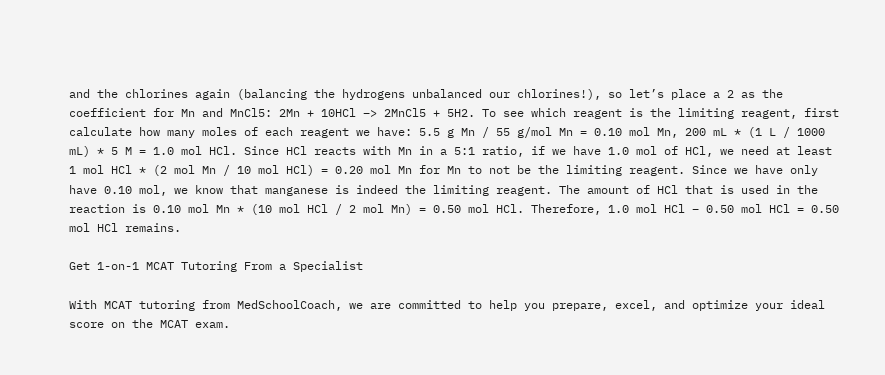and the chlorines again (balancing the hydrogens unbalanced our chlorines!), so let’s place a 2 as the coefficient for Mn and MnCl5: 2Mn + 10HCl –> 2MnCl5 + 5H2. To see which reagent is the limiting reagent, first calculate how many moles of each reagent we have: 5.5 g Mn / 55 g/mol Mn = 0.10 mol Mn, 200 mL * (1 L / 1000 mL) * 5 M = 1.0 mol HCl. Since HCl reacts with Mn in a 5:1 ratio, if we have 1.0 mol of HCl, we need at least 1 mol HCl * (2 mol Mn / 10 mol HCl) = 0.20 mol Mn for Mn to not be the limiting reagent. Since we have only have 0.10 mol, we know that manganese is indeed the limiting reagent. The amount of HCl that is used in the reaction is 0.10 mol Mn * (10 mol HCl / 2 mol Mn) = 0.50 mol HCl. Therefore, 1.0 mol HCl – 0.50 mol HCl = 0.50 mol HCl remains.

Get 1-on-1 MCAT Tutoring From a Specialist

With MCAT tutoring from MedSchoolCoach, we are committed to help you prepare, excel, and optimize your ideal score on the MCAT exam.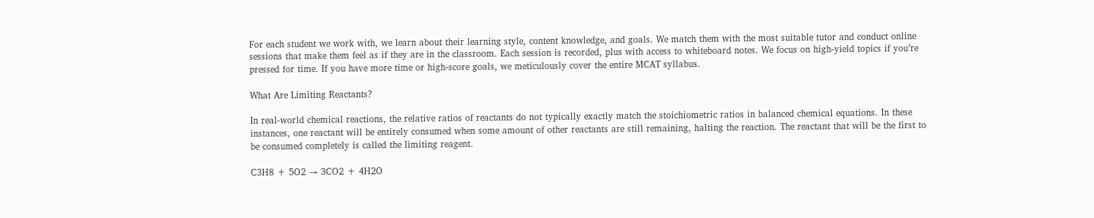For each student we work with, we learn about their learning style, content knowledge, and goals. We match them with the most suitable tutor and conduct online sessions that make them feel as if they are in the classroom. Each session is recorded, plus with access to whiteboard notes. We focus on high-yield topics if you’re pressed for time. If you have more time or high-score goals, we meticulously cover the entire MCAT syllabus.

What Are Limiting Reactants?

In real-world chemical reactions, the relative ratios of reactants do not typically exactly match the stoichiometric ratios in balanced chemical equations. In these instances, one reactant will be entirely consumed when some amount of other reactants are still remaining, halting the reaction. The reactant that will be the first to be consumed completely is called the limiting reagent.

C3H8 + 5O2 → 3CO2 + 4H2O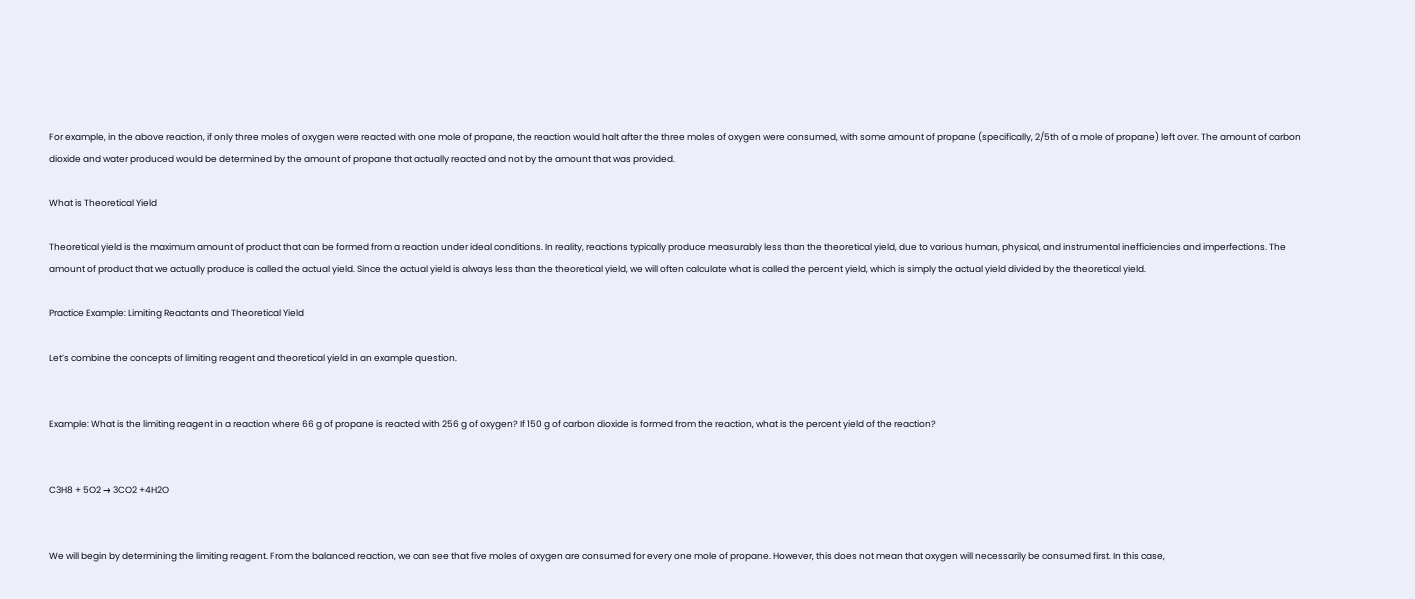For example, in the above reaction, if only three moles of oxygen were reacted with one mole of propane, the reaction would halt after the three moles of oxygen were consumed, with some amount of propane (specifically, 2/5th of a mole of propane) left over. The amount of carbon dioxide and water produced would be determined by the amount of propane that actually reacted and not by the amount that was provided.

What is Theoretical Yield

Theoretical yield is the maximum amount of product that can be formed from a reaction under ideal conditions. In reality, reactions typically produce measurably less than the theoretical yield, due to various human, physical, and instrumental inefficiencies and imperfections. The amount of product that we actually produce is called the actual yield. Since the actual yield is always less than the theoretical yield, we will often calculate what is called the percent yield, which is simply the actual yield divided by the theoretical yield.

Practice Example: Limiting Reactants and Theoretical Yield

Let’s combine the concepts of limiting reagent and theoretical yield in an example question.


Example: What is the limiting reagent in a reaction where 66 g of propane is reacted with 256 g of oxygen? If 150 g of carbon dioxide is formed from the reaction, what is the percent yield of the reaction?


C3H8 + 5O2 → 3CO2 +4H2O


We will begin by determining the limiting reagent. From the balanced reaction, we can see that five moles of oxygen are consumed for every one mole of propane. However, this does not mean that oxygen will necessarily be consumed first. In this case,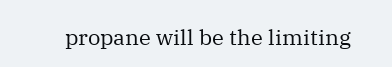propane will be the limiting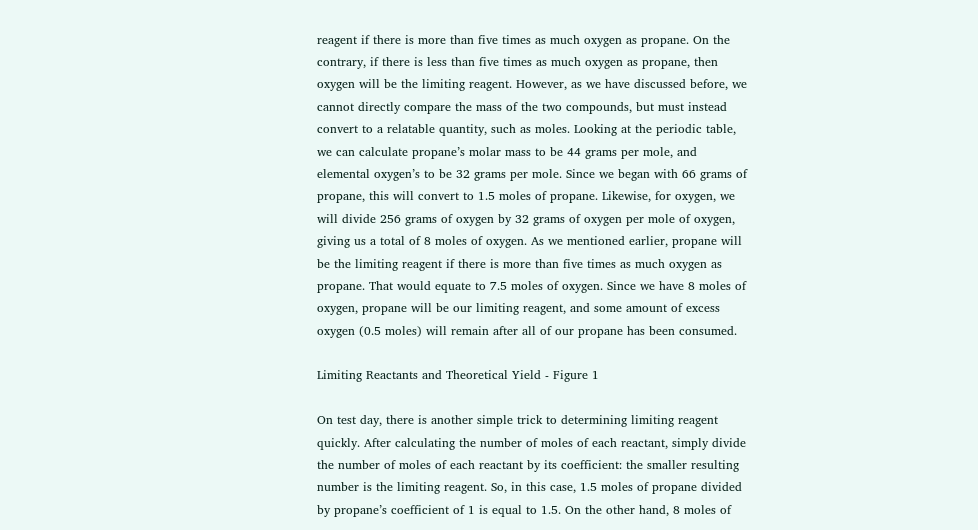reagent if there is more than five times as much oxygen as propane. On the contrary, if there is less than five times as much oxygen as propane, then oxygen will be the limiting reagent. However, as we have discussed before, we cannot directly compare the mass of the two compounds, but must instead convert to a relatable quantity, such as moles. Looking at the periodic table, we can calculate propane’s molar mass to be 44 grams per mole, and elemental oxygen’s to be 32 grams per mole. Since we began with 66 grams of propane, this will convert to 1.5 moles of propane. Likewise, for oxygen, we will divide 256 grams of oxygen by 32 grams of oxygen per mole of oxygen, giving us a total of 8 moles of oxygen. As we mentioned earlier, propane will be the limiting reagent if there is more than five times as much oxygen as propane. That would equate to 7.5 moles of oxygen. Since we have 8 moles of oxygen, propane will be our limiting reagent, and some amount of excess oxygen (0.5 moles) will remain after all of our propane has been consumed.

Limiting Reactants and Theoretical Yield - Figure 1

On test day, there is another simple trick to determining limiting reagent quickly. After calculating the number of moles of each reactant, simply divide the number of moles of each reactant by its coefficient: the smaller resulting number is the limiting reagent. So, in this case, 1.5 moles of propane divided by propane’s coefficient of 1 is equal to 1.5. On the other hand, 8 moles of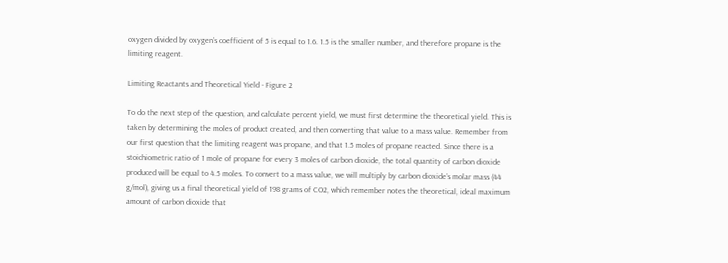oxygen divided by oxygen’s coefficient of 5 is equal to 1.6. 1.5 is the smaller number, and therefore propane is the limiting reagent.

Limiting Reactants and Theoretical Yield - Figure 2

To do the next step of the question, and calculate percent yield, we must first determine the theoretical yield. This is taken by determining the moles of product created, and then converting that value to a mass value. Remember from our first question that the limiting reagent was propane, and that 1.5 moles of propane reacted. Since there is a stoichiometric ratio of 1 mole of propane for every 3 moles of carbon dioxide, the total quantity of carbon dioxide produced will be equal to 4.5 moles. To convert to a mass value, we will multiply by carbon dioxide’s molar mass (44 g/mol), giving us a final theoretical yield of 198 grams of CO2, which remember notes the theoretical, ideal maximum amount of carbon dioxide that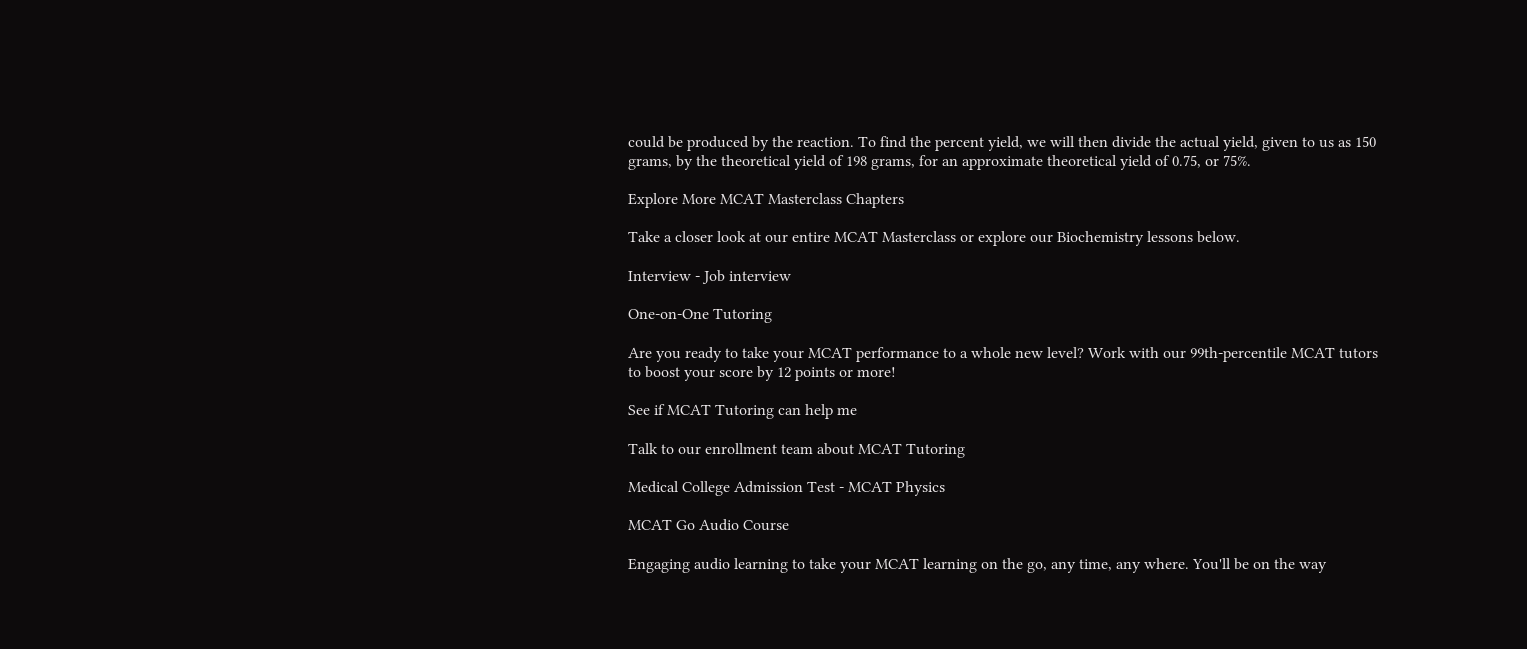could be produced by the reaction. To find the percent yield, we will then divide the actual yield, given to us as 150 grams, by the theoretical yield of 198 grams, for an approximate theoretical yield of 0.75, or 75%.

Explore More MCAT Masterclass Chapters

Take a closer look at our entire MCAT Masterclass or explore our Biochemistry lessons below.

Interview - Job interview

One-on-One Tutoring

Are you ready to take your MCAT performance to a whole new level? Work with our 99th-percentile MCAT tutors to boost your score by 12 points or more!

See if MCAT Tutoring can help me

Talk to our enrollment team about MCAT Tutoring

Medical College Admission Test - MCAT Physics

MCAT Go Audio Course

Engaging audio learning to take your MCAT learning on the go, any time, any where. You'll be on the way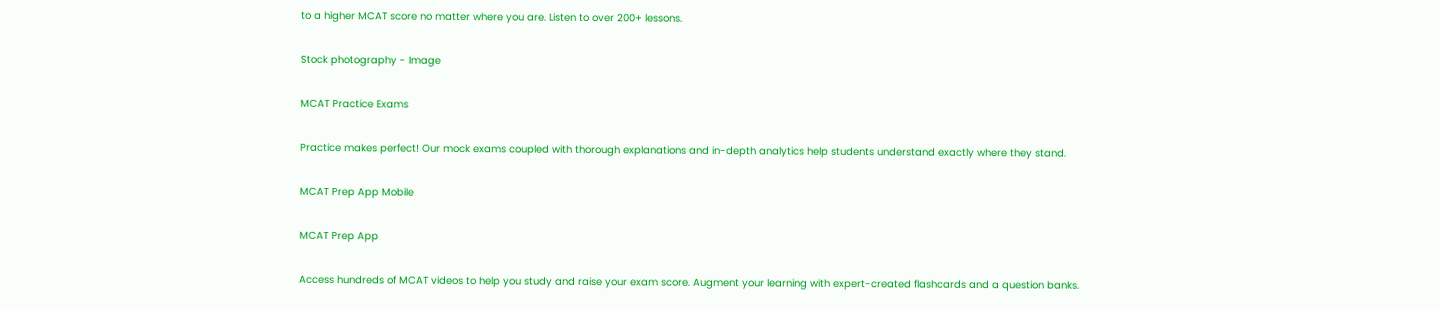to a higher MCAT score no matter where you are. Listen to over 200+ lessons.

Stock photography - Image

MCAT Practice Exams

Practice makes perfect! Our mock exams coupled with thorough explanations and in-depth analytics help students understand exactly where they stand.

MCAT Prep App Mobile

MCAT Prep App

Access hundreds of MCAT videos to help you study and raise your exam score. Augment your learning with expert-created flashcards and a question banks.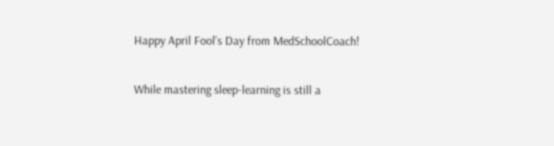Happy April Fool’s Day from MedSchoolCoach!

While mastering sleep-learning is still a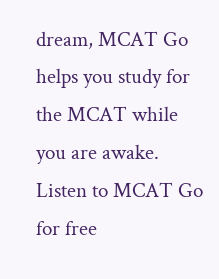dream, MCAT Go helps you study for the MCAT while you are awake. Listen to MCAT Go for free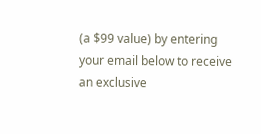(a $99 value) by entering your email below to receive an exclusive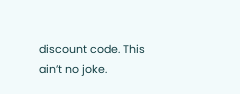discount code. This ain’t no joke.